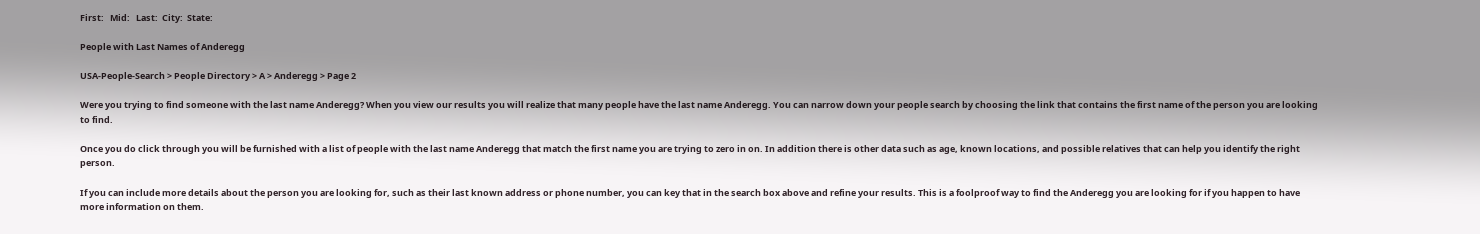First:   Mid:   Last:  City:  State:

People with Last Names of Anderegg

USA-People-Search > People Directory > A > Anderegg > Page 2

Were you trying to find someone with the last name Anderegg? When you view our results you will realize that many people have the last name Anderegg. You can narrow down your people search by choosing the link that contains the first name of the person you are looking to find.

Once you do click through you will be furnished with a list of people with the last name Anderegg that match the first name you are trying to zero in on. In addition there is other data such as age, known locations, and possible relatives that can help you identify the right person.

If you can include more details about the person you are looking for, such as their last known address or phone number, you can key that in the search box above and refine your results. This is a foolproof way to find the Anderegg you are looking for if you happen to have more information on them.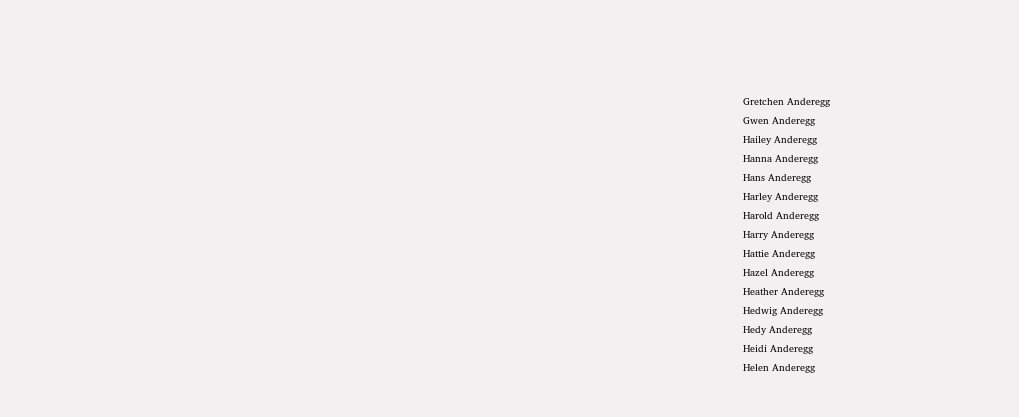Gretchen Anderegg
Gwen Anderegg
Hailey Anderegg
Hanna Anderegg
Hans Anderegg
Harley Anderegg
Harold Anderegg
Harry Anderegg
Hattie Anderegg
Hazel Anderegg
Heather Anderegg
Hedwig Anderegg
Hedy Anderegg
Heidi Anderegg
Helen Anderegg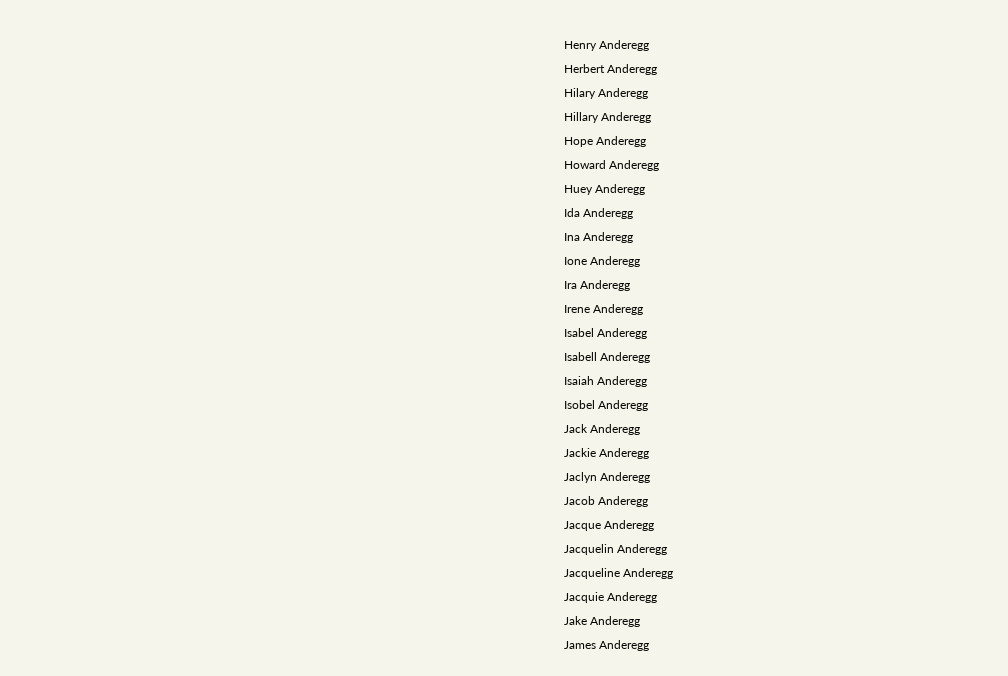Henry Anderegg
Herbert Anderegg
Hilary Anderegg
Hillary Anderegg
Hope Anderegg
Howard Anderegg
Huey Anderegg
Ida Anderegg
Ina Anderegg
Ione Anderegg
Ira Anderegg
Irene Anderegg
Isabel Anderegg
Isabell Anderegg
Isaiah Anderegg
Isobel Anderegg
Jack Anderegg
Jackie Anderegg
Jaclyn Anderegg
Jacob Anderegg
Jacque Anderegg
Jacquelin Anderegg
Jacqueline Anderegg
Jacquie Anderegg
Jake Anderegg
James Anderegg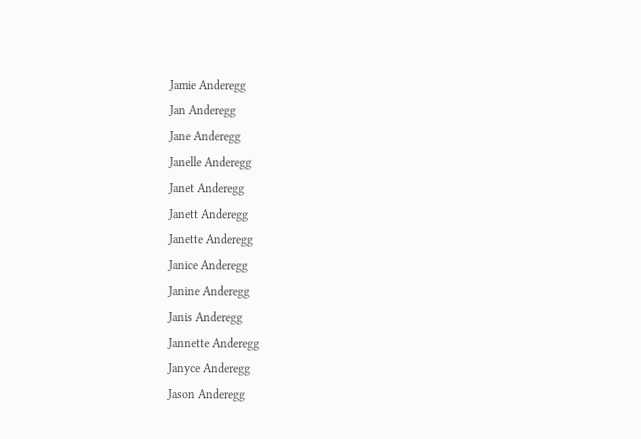Jamie Anderegg
Jan Anderegg
Jane Anderegg
Janelle Anderegg
Janet Anderegg
Janett Anderegg
Janette Anderegg
Janice Anderegg
Janine Anderegg
Janis Anderegg
Jannette Anderegg
Janyce Anderegg
Jason Anderegg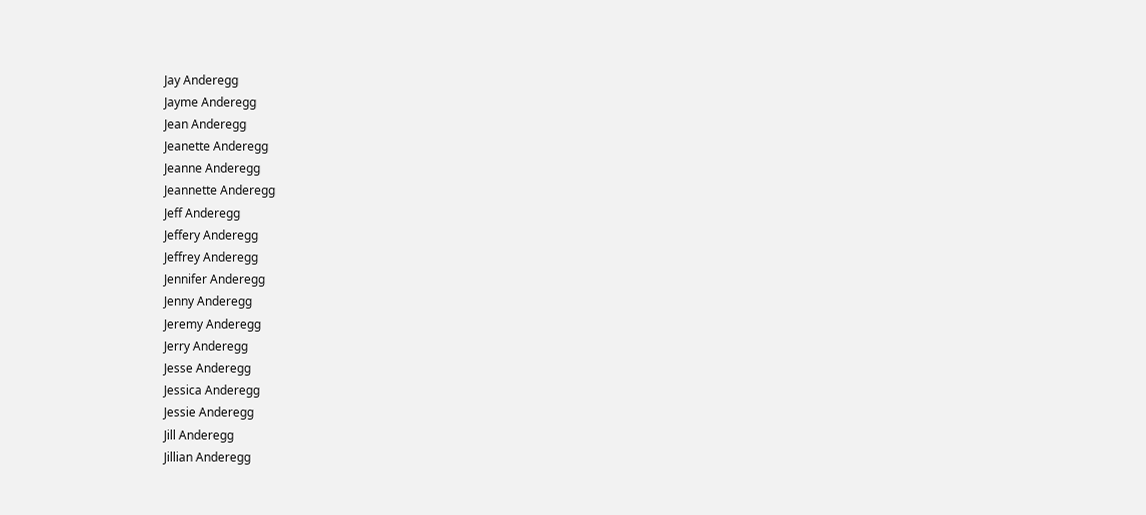Jay Anderegg
Jayme Anderegg
Jean Anderegg
Jeanette Anderegg
Jeanne Anderegg
Jeannette Anderegg
Jeff Anderegg
Jeffery Anderegg
Jeffrey Anderegg
Jennifer Anderegg
Jenny Anderegg
Jeremy Anderegg
Jerry Anderegg
Jesse Anderegg
Jessica Anderegg
Jessie Anderegg
Jill Anderegg
Jillian Anderegg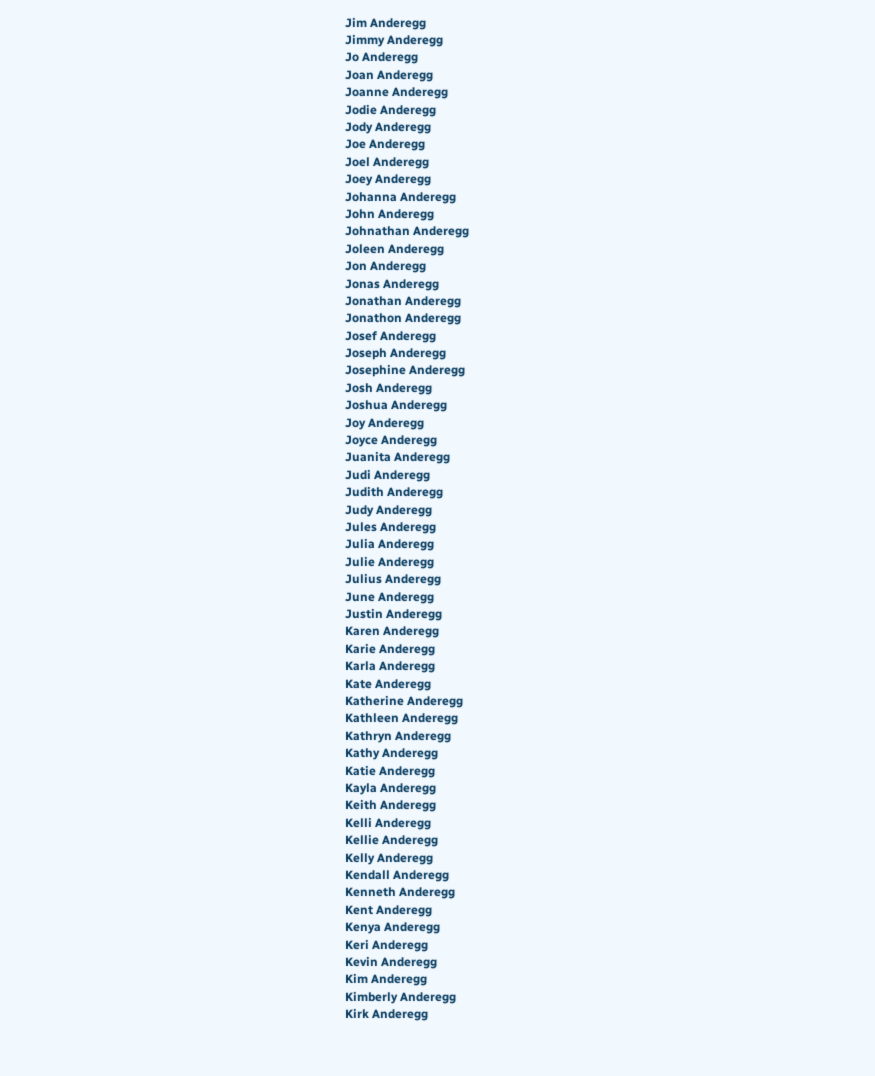Jim Anderegg
Jimmy Anderegg
Jo Anderegg
Joan Anderegg
Joanne Anderegg
Jodie Anderegg
Jody Anderegg
Joe Anderegg
Joel Anderegg
Joey Anderegg
Johanna Anderegg
John Anderegg
Johnathan Anderegg
Joleen Anderegg
Jon Anderegg
Jonas Anderegg
Jonathan Anderegg
Jonathon Anderegg
Josef Anderegg
Joseph Anderegg
Josephine Anderegg
Josh Anderegg
Joshua Anderegg
Joy Anderegg
Joyce Anderegg
Juanita Anderegg
Judi Anderegg
Judith Anderegg
Judy Anderegg
Jules Anderegg
Julia Anderegg
Julie Anderegg
Julius Anderegg
June Anderegg
Justin Anderegg
Karen Anderegg
Karie Anderegg
Karla Anderegg
Kate Anderegg
Katherine Anderegg
Kathleen Anderegg
Kathryn Anderegg
Kathy Anderegg
Katie Anderegg
Kayla Anderegg
Keith Anderegg
Kelli Anderegg
Kellie Anderegg
Kelly Anderegg
Kendall Anderegg
Kenneth Anderegg
Kent Anderegg
Kenya Anderegg
Keri Anderegg
Kevin Anderegg
Kim Anderegg
Kimberly Anderegg
Kirk Anderegg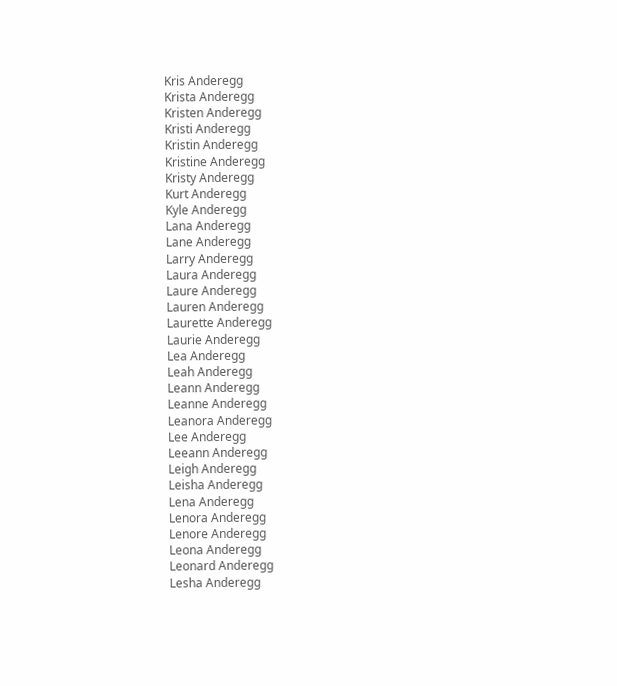Kris Anderegg
Krista Anderegg
Kristen Anderegg
Kristi Anderegg
Kristin Anderegg
Kristine Anderegg
Kristy Anderegg
Kurt Anderegg
Kyle Anderegg
Lana Anderegg
Lane Anderegg
Larry Anderegg
Laura Anderegg
Laure Anderegg
Lauren Anderegg
Laurette Anderegg
Laurie Anderegg
Lea Anderegg
Leah Anderegg
Leann Anderegg
Leanne Anderegg
Leanora Anderegg
Lee Anderegg
Leeann Anderegg
Leigh Anderegg
Leisha Anderegg
Lena Anderegg
Lenora Anderegg
Lenore Anderegg
Leona Anderegg
Leonard Anderegg
Lesha Anderegg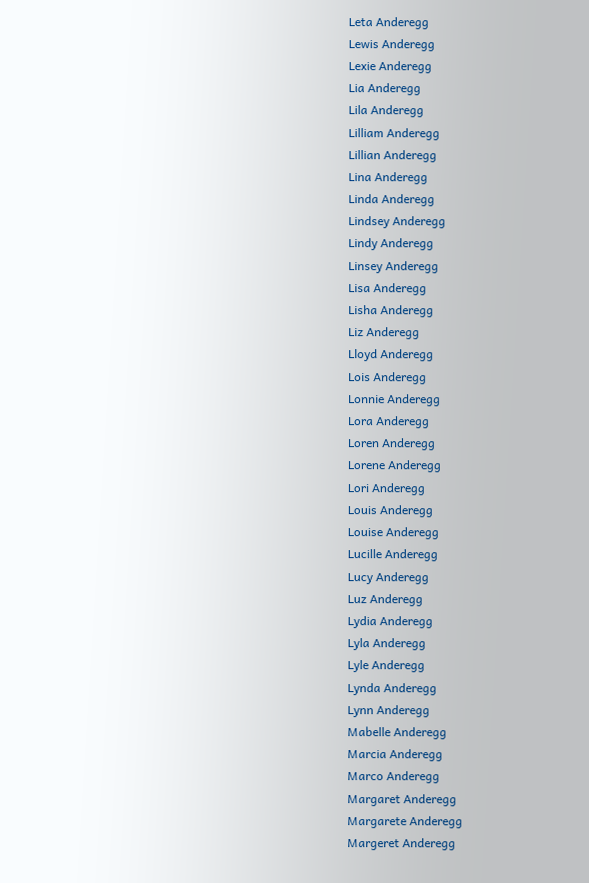Leta Anderegg
Lewis Anderegg
Lexie Anderegg
Lia Anderegg
Lila Anderegg
Lilliam Anderegg
Lillian Anderegg
Lina Anderegg
Linda Anderegg
Lindsey Anderegg
Lindy Anderegg
Linsey Anderegg
Lisa Anderegg
Lisha Anderegg
Liz Anderegg
Lloyd Anderegg
Lois Anderegg
Lonnie Anderegg
Lora Anderegg
Loren Anderegg
Lorene Anderegg
Lori Anderegg
Louis Anderegg
Louise Anderegg
Lucille Anderegg
Lucy Anderegg
Luz Anderegg
Lydia Anderegg
Lyla Anderegg
Lyle Anderegg
Lynda Anderegg
Lynn Anderegg
Mabelle Anderegg
Marcia Anderegg
Marco Anderegg
Margaret Anderegg
Margarete Anderegg
Margeret Anderegg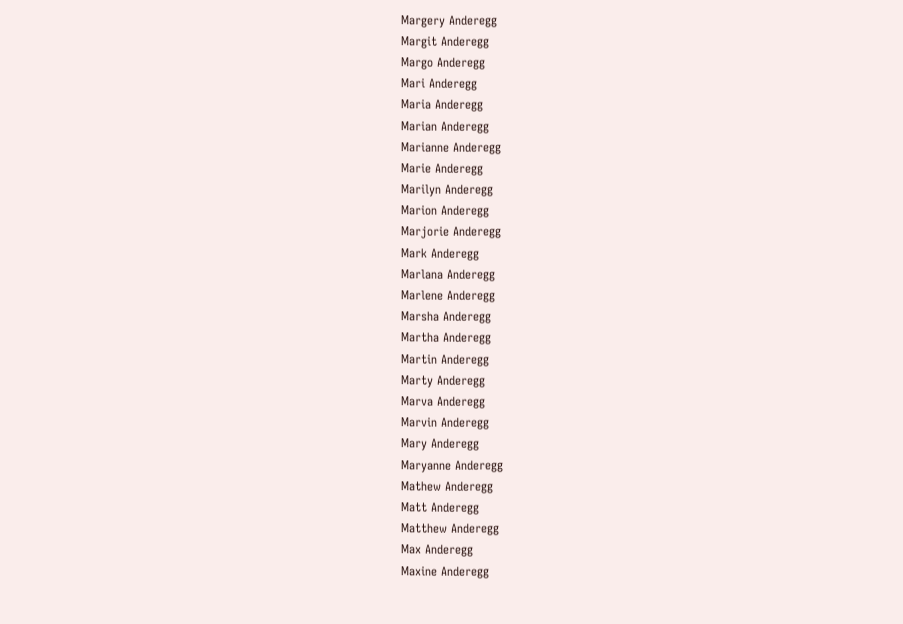Margery Anderegg
Margit Anderegg
Margo Anderegg
Mari Anderegg
Maria Anderegg
Marian Anderegg
Marianne Anderegg
Marie Anderegg
Marilyn Anderegg
Marion Anderegg
Marjorie Anderegg
Mark Anderegg
Marlana Anderegg
Marlene Anderegg
Marsha Anderegg
Martha Anderegg
Martin Anderegg
Marty Anderegg
Marva Anderegg
Marvin Anderegg
Mary Anderegg
Maryanne Anderegg
Mathew Anderegg
Matt Anderegg
Matthew Anderegg
Max Anderegg
Maxine Anderegg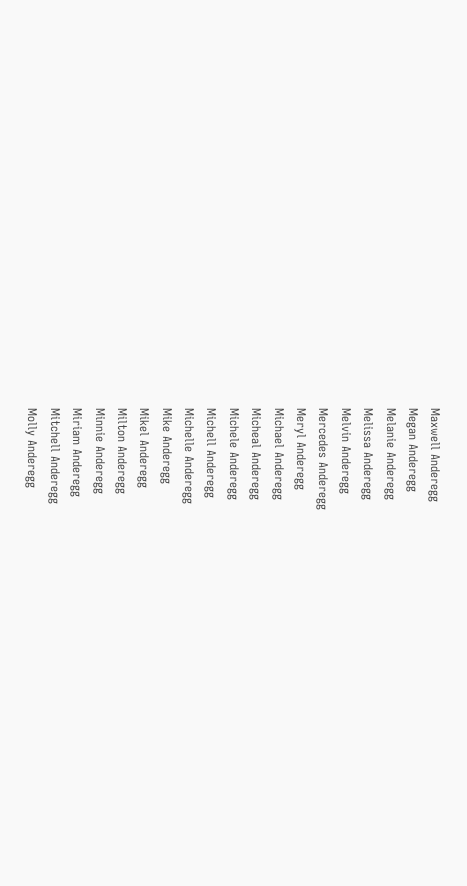Maxwell Anderegg
Megan Anderegg
Melanie Anderegg
Melissa Anderegg
Melvin Anderegg
Mercedes Anderegg
Meryl Anderegg
Michael Anderegg
Micheal Anderegg
Michele Anderegg
Michell Anderegg
Michelle Anderegg
Mike Anderegg
Mikel Anderegg
Milton Anderegg
Minnie Anderegg
Miriam Anderegg
Mitchell Anderegg
Molly Anderegg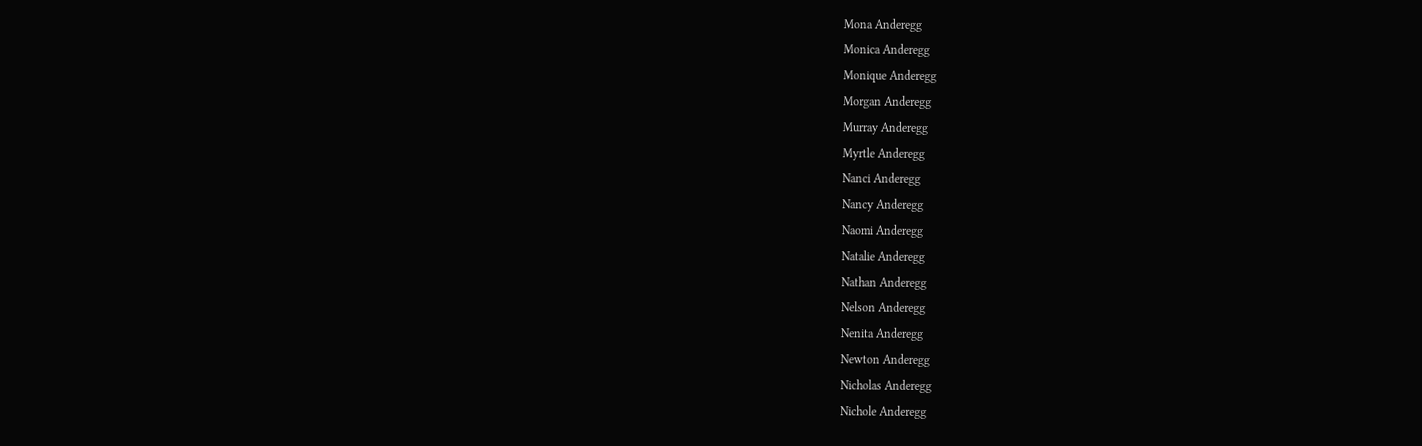Mona Anderegg
Monica Anderegg
Monique Anderegg
Morgan Anderegg
Murray Anderegg
Myrtle Anderegg
Nanci Anderegg
Nancy Anderegg
Naomi Anderegg
Natalie Anderegg
Nathan Anderegg
Nelson Anderegg
Nenita Anderegg
Newton Anderegg
Nicholas Anderegg
Nichole Anderegg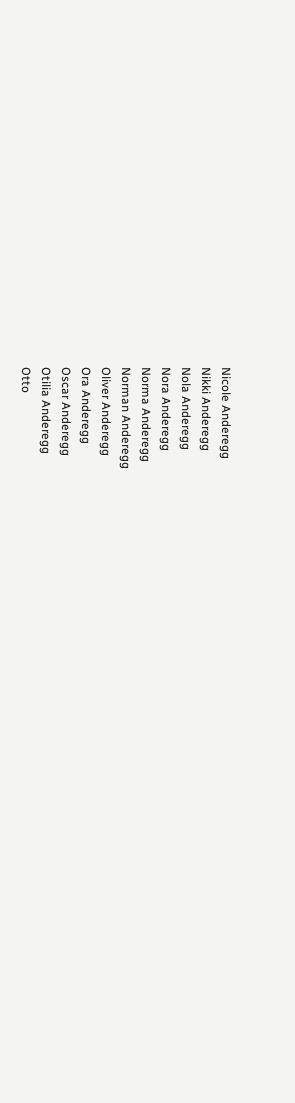Nicole Anderegg
Nikki Anderegg
Nola Anderegg
Nora Anderegg
Norma Anderegg
Norman Anderegg
Oliver Anderegg
Ora Anderegg
Oscar Anderegg
Otilia Anderegg
Otto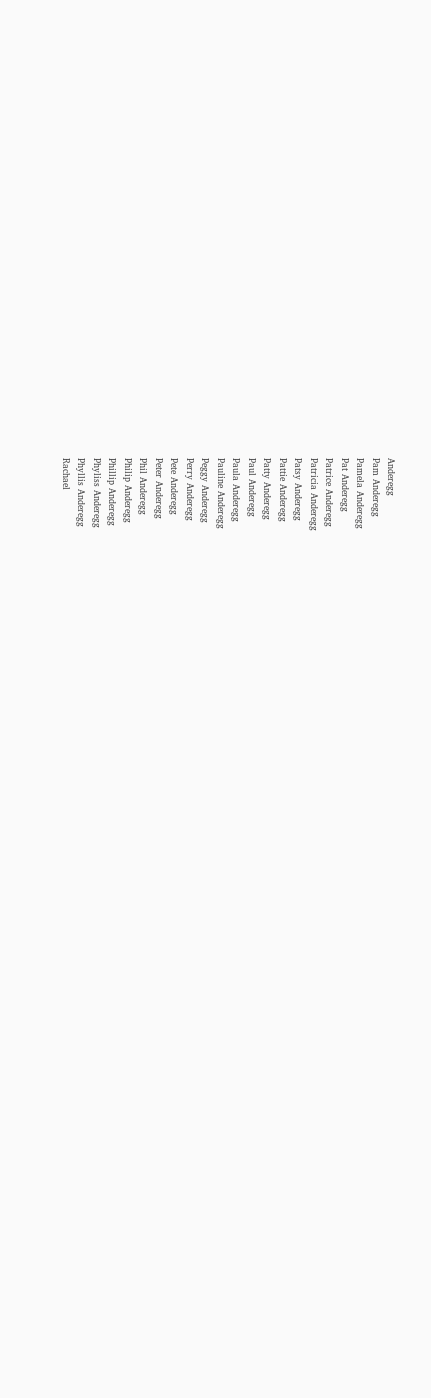Anderegg
Pam Anderegg
Pamela Anderegg
Pat Anderegg
Patrice Anderegg
Patricia Anderegg
Patsy Anderegg
Pattie Anderegg
Patty Anderegg
Paul Anderegg
Paula Anderegg
Pauline Anderegg
Peggy Anderegg
Perry Anderegg
Pete Anderegg
Peter Anderegg
Phil Anderegg
Philip Anderegg
Phillip Anderegg
Phyliss Anderegg
Phyllis Anderegg
Rachael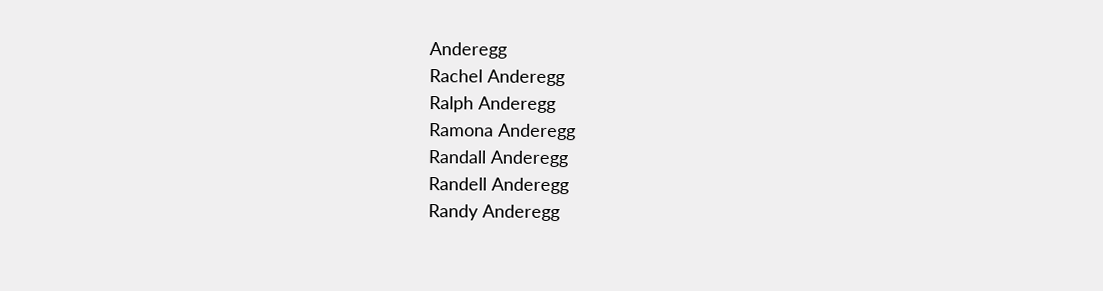Anderegg
Rachel Anderegg
Ralph Anderegg
Ramona Anderegg
Randall Anderegg
Randell Anderegg
Randy Anderegg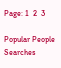Page: 1  2  3

Popular People Searches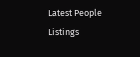Latest People Listings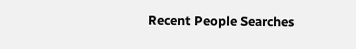Recent People Searches